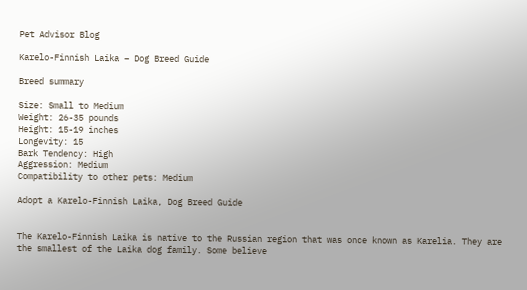Pet Advisor Blog

Karelo-Finnish Laika – Dog Breed Guide

Breed summary

Size: Small to Medium
Weight: 26-35 pounds
Height: 15-19 inches
Longevity: 15
Bark Tendency: High
Aggression: Medium
Compatibility to other pets: Medium

Adopt a Karelo-Finnish Laika, Dog Breed Guide


The Karelo-Finnish Laika is native to the Russian region that was once known as Karelia. They are the smallest of the Laika dog family. Some believe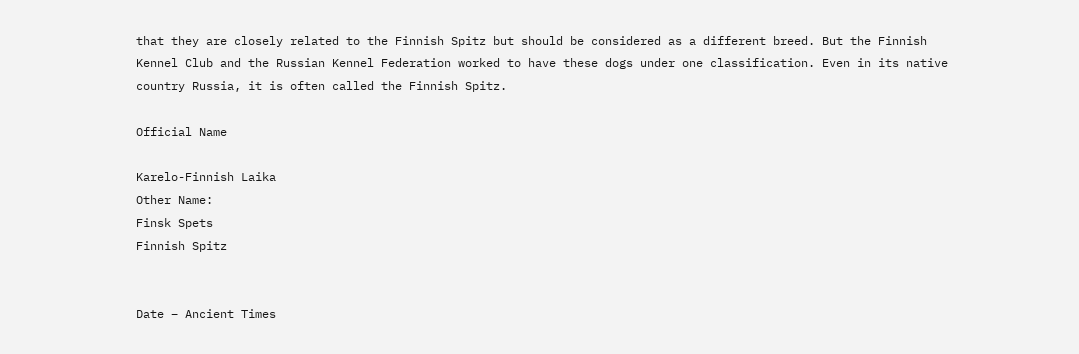that they are closely related to the Finnish Spitz but should be considered as a different breed. But the Finnish Kennel Club and the Russian Kennel Federation worked to have these dogs under one classification. Even in its native country Russia, it is often called the Finnish Spitz.

Official Name

Karelo-Finnish Laika
Other Name:
Finsk Spets
Finnish Spitz


Date – Ancient Times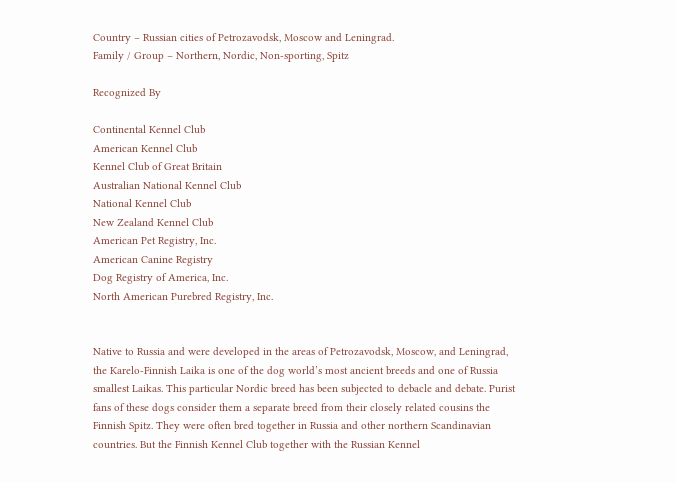Country – Russian cities of Petrozavodsk, Moscow and Leningrad.
Family / Group – Northern, Nordic, Non-sporting, Spitz

Recognized By

Continental Kennel Club
American Kennel Club
Kennel Club of Great Britain
Australian National Kennel Club
National Kennel Club
New Zealand Kennel Club
American Pet Registry, Inc.
American Canine Registry
Dog Registry of America, Inc.
North American Purebred Registry, Inc.


Native to Russia and were developed in the areas of Petrozavodsk, Moscow, and Leningrad, the Karelo-Finnish Laika is one of the dog world’s most ancient breeds and one of Russia smallest Laikas. This particular Nordic breed has been subjected to debacle and debate. Purist fans of these dogs consider them a separate breed from their closely related cousins the Finnish Spitz. They were often bred together in Russia and other northern Scandinavian countries. But the Finnish Kennel Club together with the Russian Kennel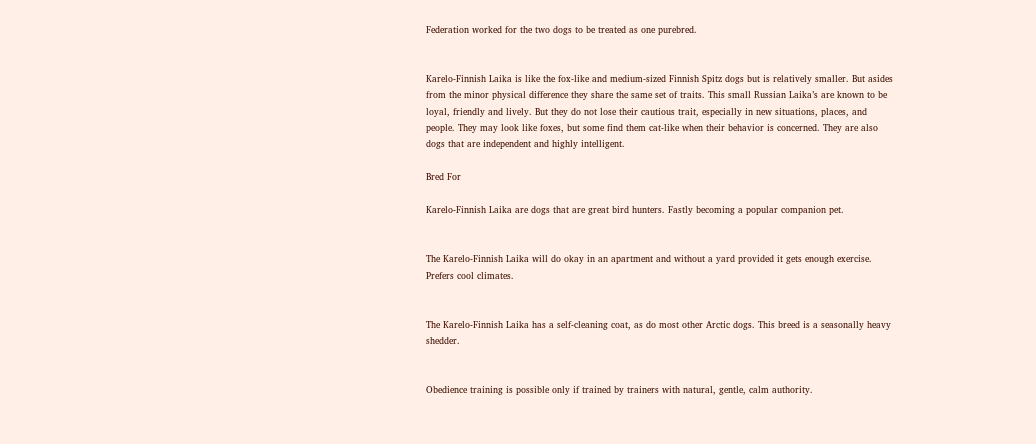Federation worked for the two dogs to be treated as one purebred.


Karelo-Finnish Laika is like the fox-like and medium-sized Finnish Spitz dogs but is relatively smaller. But asides from the minor physical difference they share the same set of traits. This small Russian Laika’s are known to be loyal, friendly and lively. But they do not lose their cautious trait, especially in new situations, places, and people. They may look like foxes, but some find them cat-like when their behavior is concerned. They are also dogs that are independent and highly intelligent.

Bred For

Karelo-Finnish Laika are dogs that are great bird hunters. Fastly becoming a popular companion pet.


The Karelo-Finnish Laika will do okay in an apartment and without a yard provided it gets enough exercise. Prefers cool climates.


The Karelo-Finnish Laika has a self-cleaning coat, as do most other Arctic dogs. This breed is a seasonally heavy shedder.


Obedience training is possible only if trained by trainers with natural, gentle, calm authority.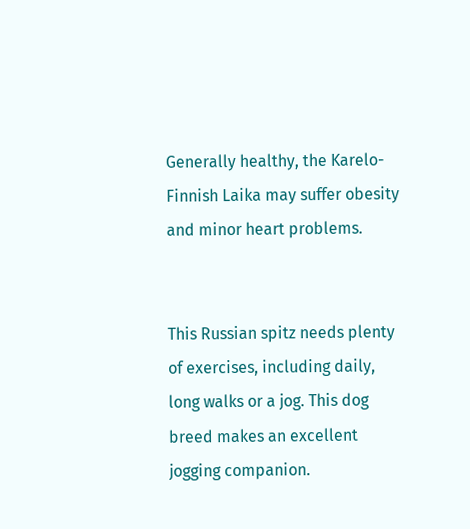Generally healthy, the Karelo-Finnish Laika may suffer obesity and minor heart problems.


This Russian spitz needs plenty of exercises, including daily, long walks or a jog. This dog breed makes an excellent jogging companion.